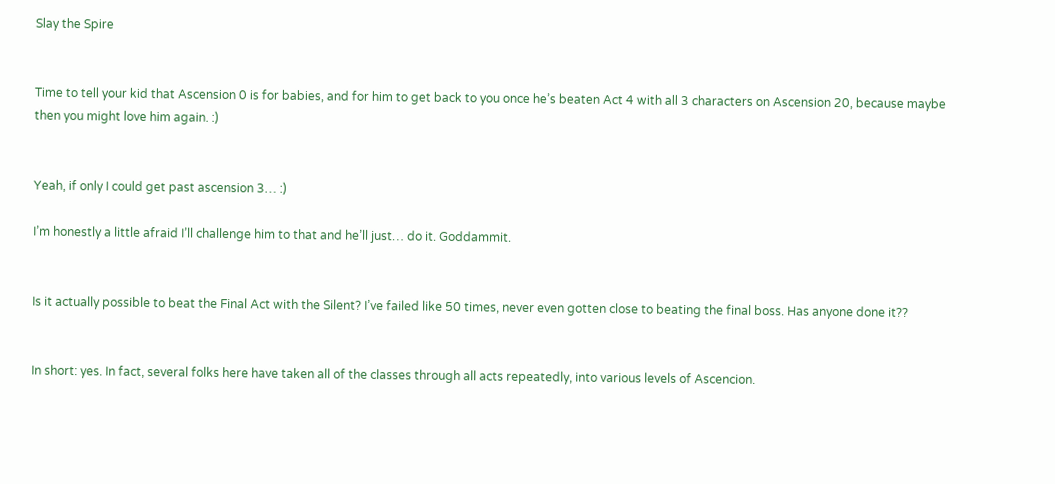Slay the Spire


Time to tell your kid that Ascension 0 is for babies, and for him to get back to you once he’s beaten Act 4 with all 3 characters on Ascension 20, because maybe then you might love him again. :)


Yeah, if only I could get past ascension 3… :)

I’m honestly a little afraid I’ll challenge him to that and he’ll just… do it. Goddammit.


Is it actually possible to beat the Final Act with the Silent? I’ve failed like 50 times, never even gotten close to beating the final boss. Has anyone done it??


In short: yes. In fact, several folks here have taken all of the classes through all acts repeatedly, into various levels of Ascencion.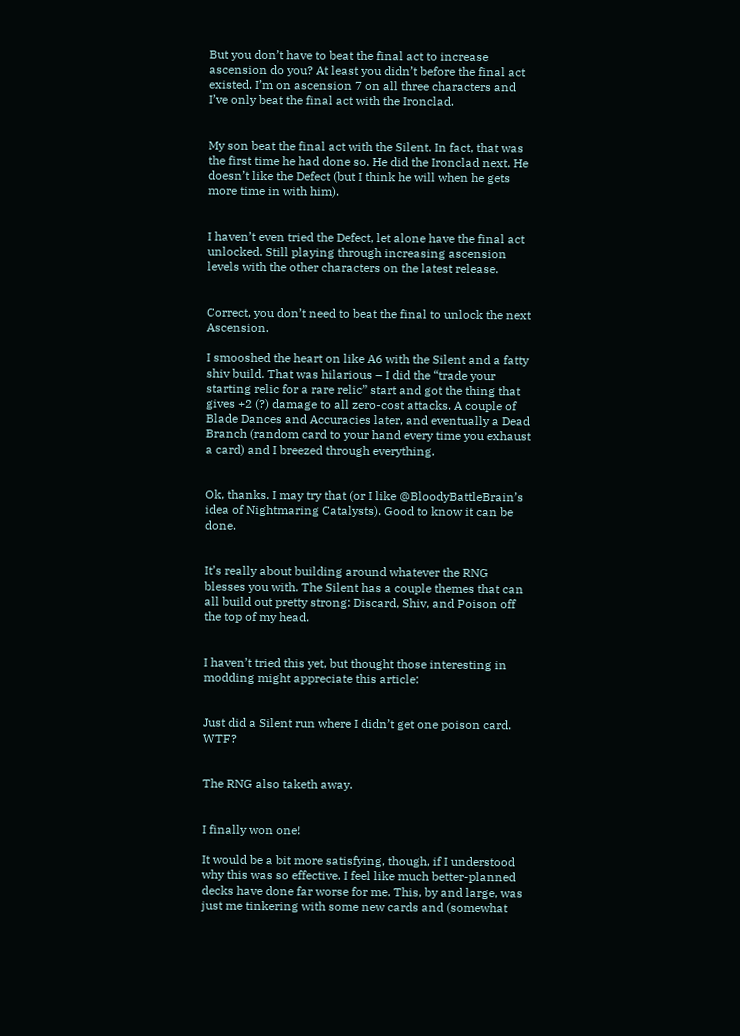But you don’t have to beat the final act to increase ascension do you? At least you didn’t before the final act existed. I’m on ascension 7 on all three characters and I’ve only beat the final act with the Ironclad.


My son beat the final act with the Silent. In fact, that was the first time he had done so. He did the Ironclad next. He doesn’t like the Defect (but I think he will when he gets more time in with him).


I haven’t even tried the Defect, let alone have the final act unlocked. Still playing through increasing ascension levels with the other characters on the latest release.


Correct, you don’t need to beat the final to unlock the next Ascension.

I smooshed the heart on like A6 with the Silent and a fatty shiv build. That was hilarious – I did the “trade your starting relic for a rare relic” start and got the thing that gives +2 (?) damage to all zero-cost attacks. A couple of Blade Dances and Accuracies later, and eventually a Dead Branch (random card to your hand every time you exhaust a card) and I breezed through everything.


Ok, thanks. I may try that (or I like @BloodyBattleBrain’s idea of Nightmaring Catalysts). Good to know it can be done.


It’s really about building around whatever the RNG blesses you with. The Silent has a couple themes that can all build out pretty strong: Discard, Shiv, and Poison off the top of my head.


I haven’t tried this yet, but thought those interesting in modding might appreciate this article:


Just did a Silent run where I didn’t get one poison card. WTF?


The RNG also taketh away.


I finally won one!

It would be a bit more satisfying, though, if I understood why this was so effective. I feel like much better-planned decks have done far worse for me. This, by and large, was just me tinkering with some new cards and (somewhat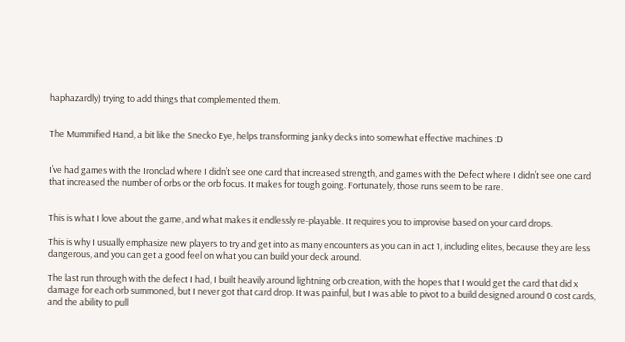haphazardly) trying to add things that complemented them.


The Mummified Hand, a bit like the Snecko Eye, helps transforming janky decks into somewhat effective machines :D


I’ve had games with the Ironclad where I didn’t see one card that increased strength, and games with the Defect where I didn’t see one card that increased the number of orbs or the orb focus. It makes for tough going. Fortunately, those runs seem to be rare.


This is what I love about the game, and what makes it endlessly re-playable. It requires you to improvise based on your card drops.

This is why I usually emphasize new players to try and get into as many encounters as you can in act 1, including elites, because they are less dangerous, and you can get a good feel on what you can build your deck around.

The last run through with the defect I had, I built heavily around lightning orb creation, with the hopes that I would get the card that did x damage for each orb summoned, but I never got that card drop. It was painful, but I was able to pivot to a build designed around 0 cost cards, and the ability to pull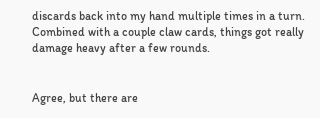discards back into my hand multiple times in a turn. Combined with a couple claw cards, things got really damage heavy after a few rounds.


Agree, but there are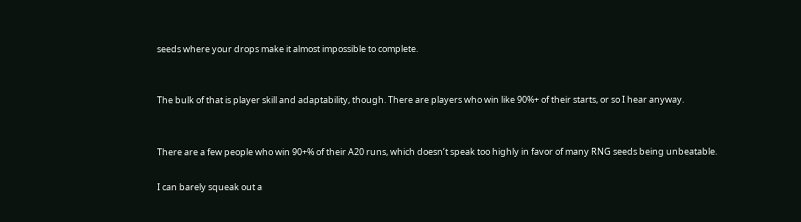seeds where your drops make it almost impossible to complete.


The bulk of that is player skill and adaptability, though. There are players who win like 90%+ of their starts, or so I hear anyway.


There are a few people who win 90+% of their A20 runs, which doesn’t speak too highly in favor of many RNG seeds being unbeatable.

I can barely squeak out a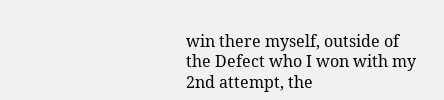win there myself, outside of the Defect who I won with my 2nd attempt, the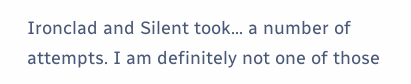Ironclad and Silent took… a number of attempts. I am definitely not one of those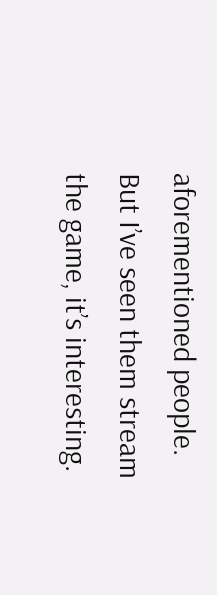aforementioned people. But I’ve seen them stream the game, it’s interesting.